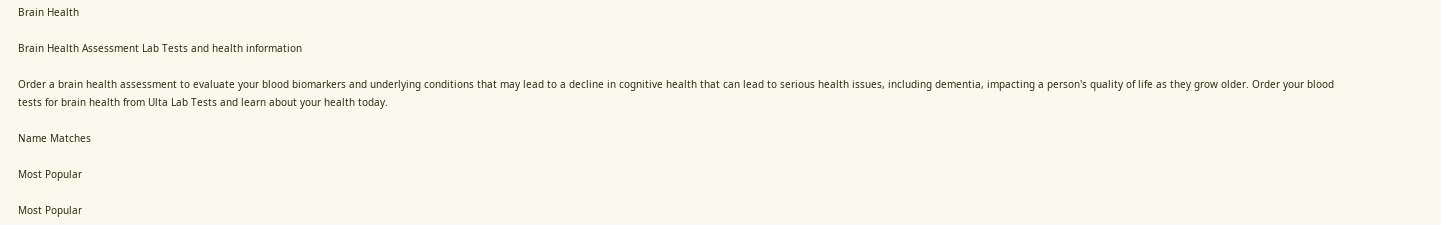Brain Health

Brain Health Assessment Lab Tests and health information

Order a brain health assessment to evaluate your blood biomarkers and underlying conditions that may lead to a decline in cognitive health that can lead to serious health issues, including dementia, impacting a person's quality of life as they grow older. Order your blood tests for brain health from Ulta Lab Tests and learn about your health today.

Name Matches

Most Popular

Most Popular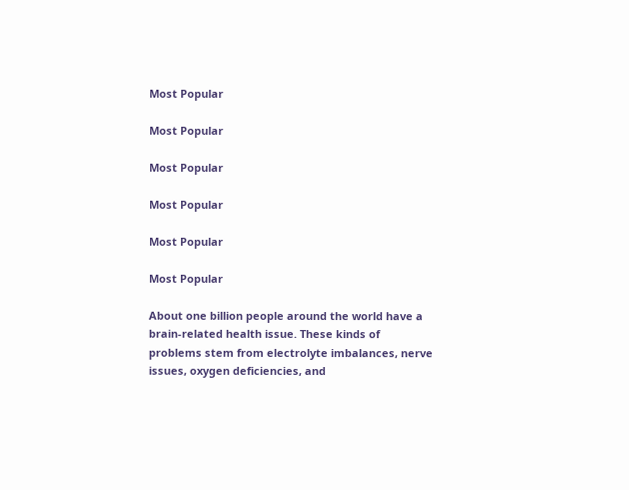Most Popular

Most Popular

Most Popular

Most Popular

Most Popular

Most Popular

About one billion people around the world have a brain-related health issue. These kinds of problems stem from electrolyte imbalances, nerve issues, oxygen deficiencies, and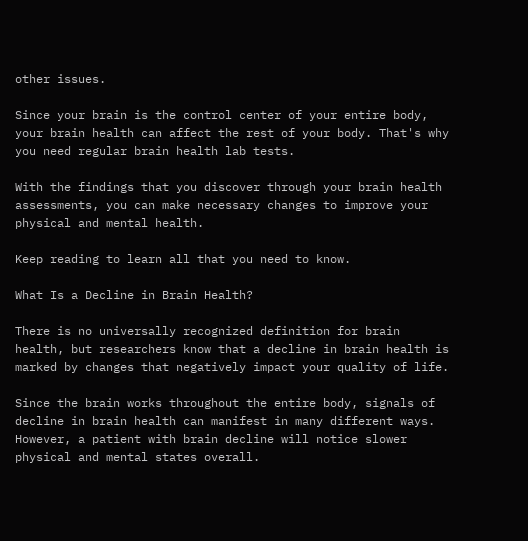other issues.

Since your brain is the control center of your entire body, your brain health can affect the rest of your body. That's why you need regular brain health lab tests.

With the findings that you discover through your brain health assessments, you can make necessary changes to improve your physical and mental health.

Keep reading to learn all that you need to know.

What Is a Decline in Brain Health?

There is no universally recognized definition for brain health, but researchers know that a decline in brain health is marked by changes that negatively impact your quality of life.

Since the brain works throughout the entire body, signals of decline in brain health can manifest in many different ways. However, a patient with brain decline will notice slower physical and mental states overall.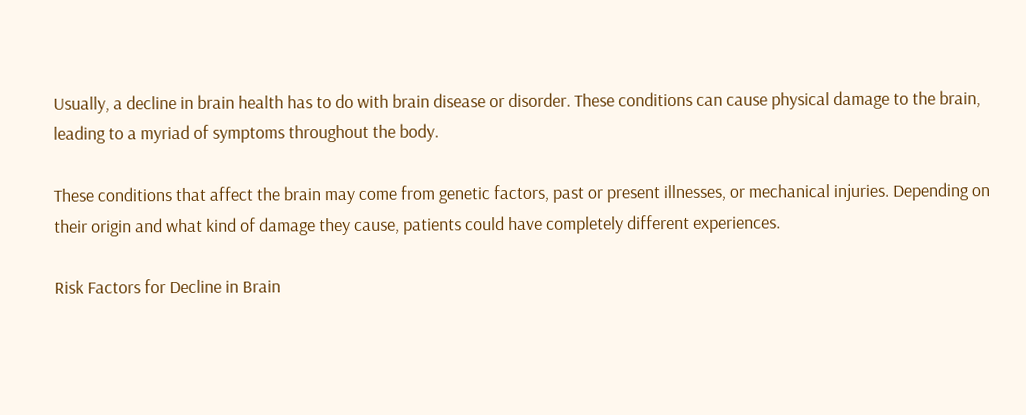Usually, a decline in brain health has to do with brain disease or disorder. These conditions can cause physical damage to the brain, leading to a myriad of symptoms throughout the body.

These conditions that affect the brain may come from genetic factors, past or present illnesses, or mechanical injuries. Depending on their origin and what kind of damage they cause, patients could have completely different experiences.

Risk Factors for Decline in Brain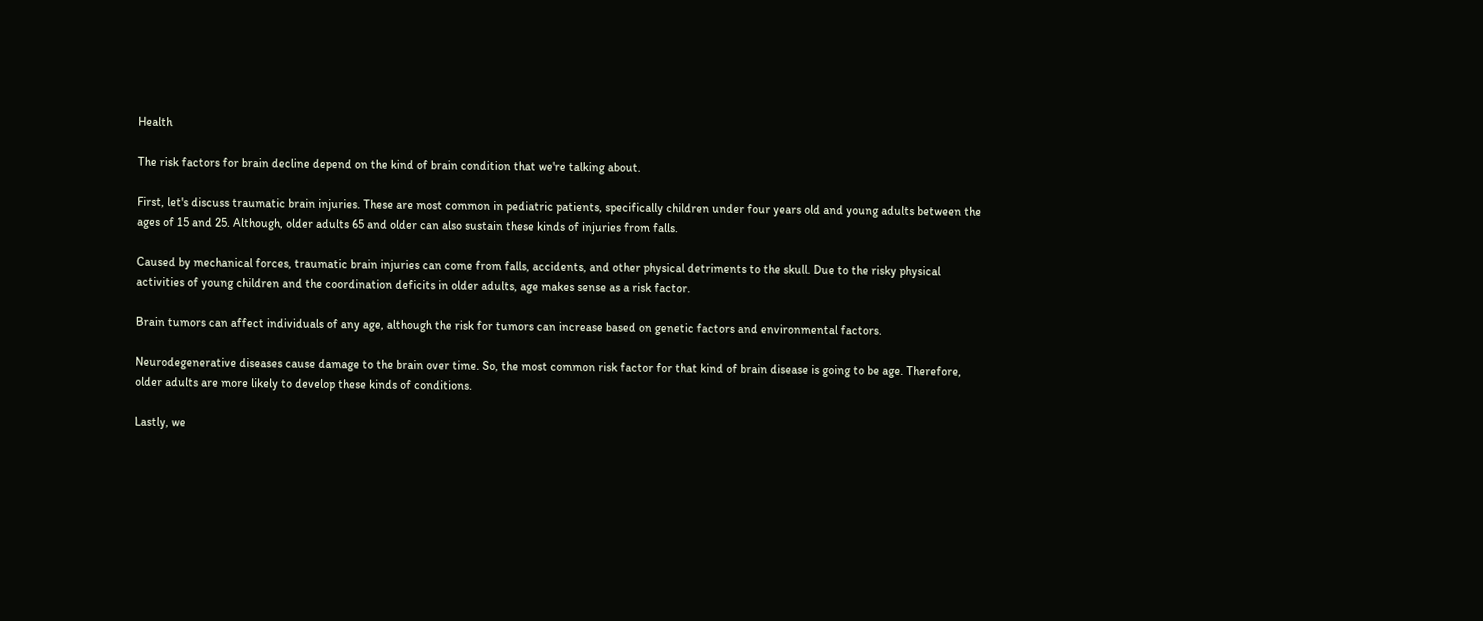Health

The risk factors for brain decline depend on the kind of brain condition that we're talking about.

First, let's discuss traumatic brain injuries. These are most common in pediatric patients, specifically children under four years old and young adults between the ages of 15 and 25. Although, older adults 65 and older can also sustain these kinds of injuries from falls.

Caused by mechanical forces, traumatic brain injuries can come from falls, accidents, and other physical detriments to the skull. Due to the risky physical activities of young children and the coordination deficits in older adults, age makes sense as a risk factor.

Brain tumors can affect individuals of any age, although the risk for tumors can increase based on genetic factors and environmental factors.

Neurodegenerative diseases cause damage to the brain over time. So, the most common risk factor for that kind of brain disease is going to be age. Therefore, older adults are more likely to develop these kinds of conditions.

Lastly, we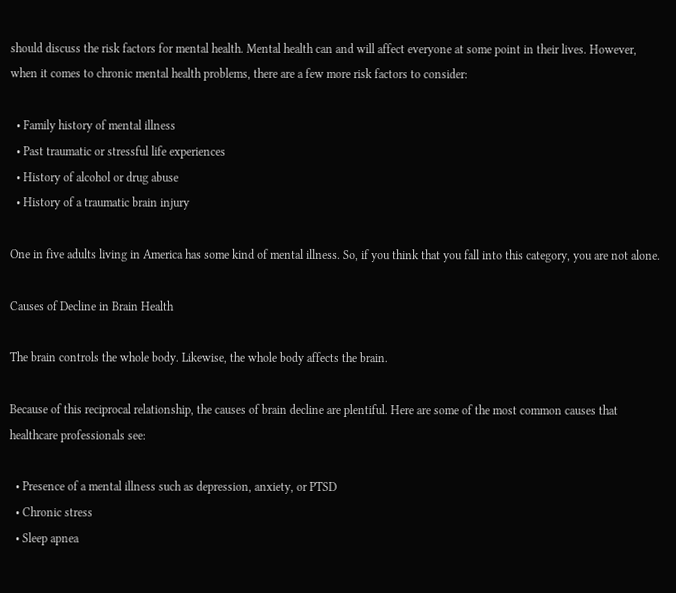should discuss the risk factors for mental health. Mental health can and will affect everyone at some point in their lives. However, when it comes to chronic mental health problems, there are a few more risk factors to consider:

  • Family history of mental illness
  • Past traumatic or stressful life experiences
  • History of alcohol or drug abuse
  • History of a traumatic brain injury

One in five adults living in America has some kind of mental illness. So, if you think that you fall into this category, you are not alone.

Causes of Decline in Brain Health

The brain controls the whole body. Likewise, the whole body affects the brain.

Because of this reciprocal relationship, the causes of brain decline are plentiful. Here are some of the most common causes that healthcare professionals see:

  • Presence of a mental illness such as depression, anxiety, or PTSD
  • Chronic stress
  • Sleep apnea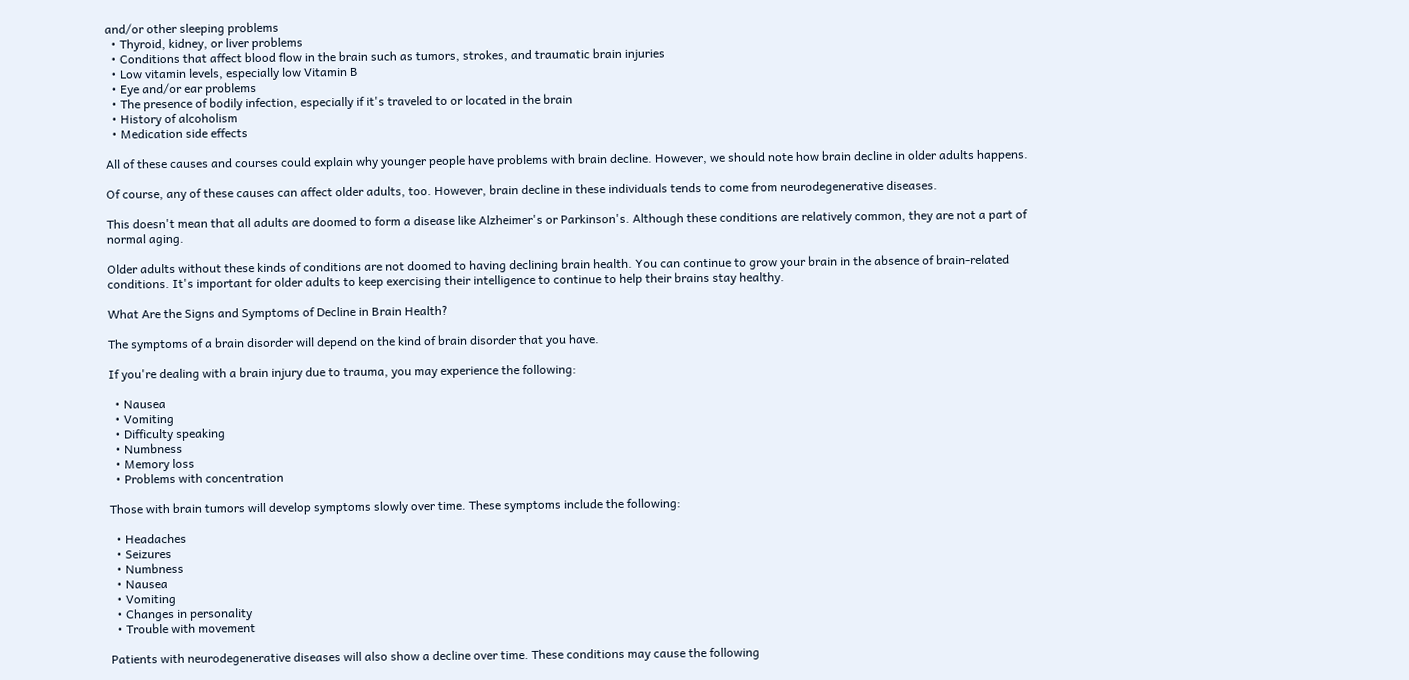and/or other sleeping problems
  • Thyroid, kidney, or liver problems
  • Conditions that affect blood flow in the brain such as tumors, strokes, and traumatic brain injuries
  • Low vitamin levels, especially low Vitamin B
  • Eye and/or ear problems
  • The presence of bodily infection, especially if it's traveled to or located in the brain
  • History of alcoholism
  • Medication side effects

All of these causes and courses could explain why younger people have problems with brain decline. However, we should note how brain decline in older adults happens.

Of course, any of these causes can affect older adults, too. However, brain decline in these individuals tends to come from neurodegenerative diseases.

This doesn't mean that all adults are doomed to form a disease like Alzheimer's or Parkinson's. Although these conditions are relatively common, they are not a part of normal aging.

Older adults without these kinds of conditions are not doomed to having declining brain health. You can continue to grow your brain in the absence of brain-related conditions. It's important for older adults to keep exercising their intelligence to continue to help their brains stay healthy.

What Are the Signs and Symptoms of Decline in Brain Health?

The symptoms of a brain disorder will depend on the kind of brain disorder that you have.

If you're dealing with a brain injury due to trauma, you may experience the following:

  • Nausea
  • Vomiting
  • Difficulty speaking
  • Numbness
  • Memory loss
  • Problems with concentration

Those with brain tumors will develop symptoms slowly over time. These symptoms include the following:

  • Headaches
  • Seizures
  • Numbness
  • Nausea
  • Vomiting
  • Changes in personality
  • Trouble with movement

Patients with neurodegenerative diseases will also show a decline over time. These conditions may cause the following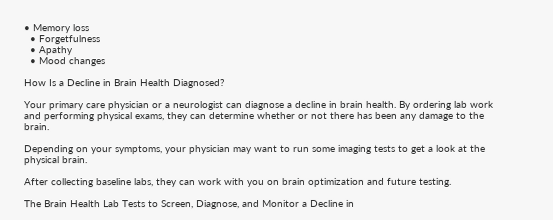• Memory loss
  • Forgetfulness
  • Apathy
  • Mood changes

How Is a Decline in Brain Health Diagnosed?

Your primary care physician or a neurologist can diagnose a decline in brain health. By ordering lab work and performing physical exams, they can determine whether or not there has been any damage to the brain.

Depending on your symptoms, your physician may want to run some imaging tests to get a look at the physical brain.

After collecting baseline labs, they can work with you on brain optimization and future testing.

The Brain Health Lab Tests to Screen, Diagnose, and Monitor a Decline in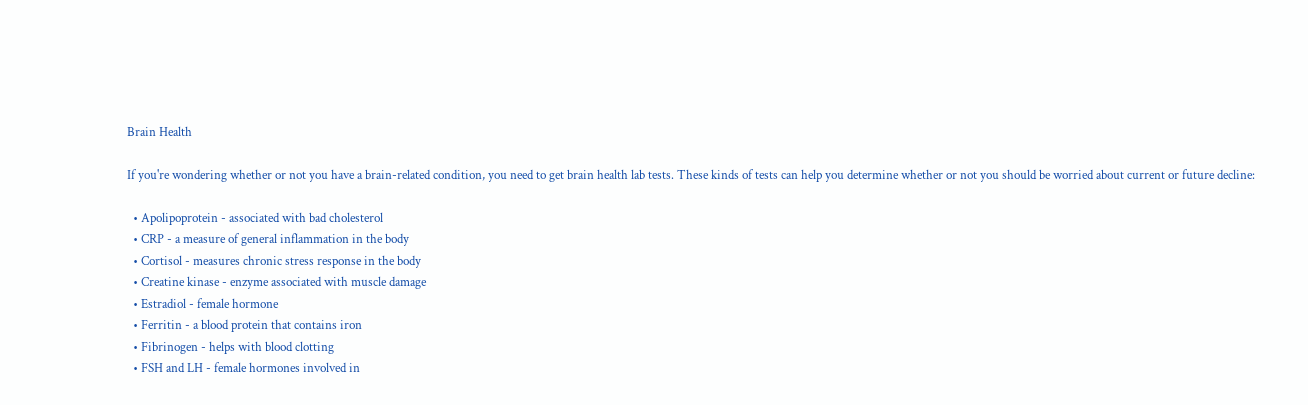Brain Health

If you're wondering whether or not you have a brain-related condition, you need to get brain health lab tests. These kinds of tests can help you determine whether or not you should be worried about current or future decline:

  • Apolipoprotein - associated with bad cholesterol
  • CRP - a measure of general inflammation in the body
  • Cortisol - measures chronic stress response in the body
  • Creatine kinase - enzyme associated with muscle damage
  • Estradiol - female hormone
  • Ferritin - a blood protein that contains iron
  • Fibrinogen - helps with blood clotting
  • FSH and LH - female hormones involved in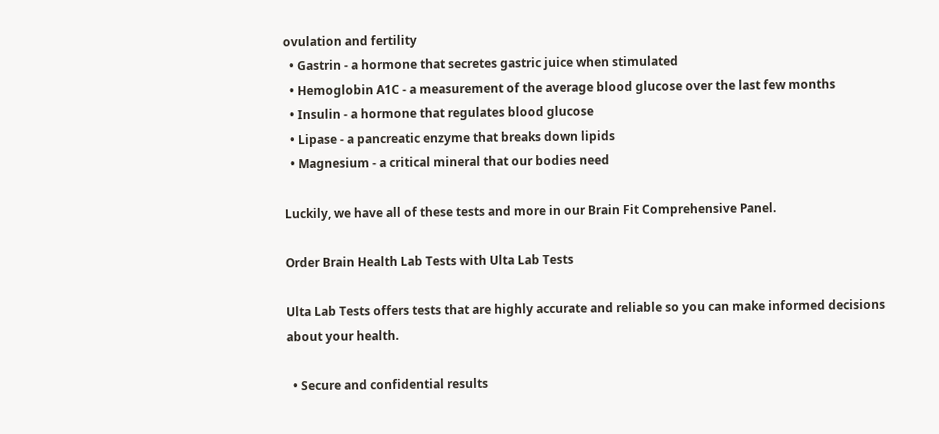ovulation and fertility
  • Gastrin - a hormone that secretes gastric juice when stimulated
  • Hemoglobin A1C - a measurement of the average blood glucose over the last few months
  • Insulin - a hormone that regulates blood glucose
  • Lipase - a pancreatic enzyme that breaks down lipids
  • Magnesium - a critical mineral that our bodies need

Luckily, we have all of these tests and more in our Brain Fit Comprehensive Panel.

Order Brain Health Lab Tests with Ulta Lab Tests

Ulta Lab Tests offers tests that are highly accurate and reliable so you can make informed decisions about your health.

  • Secure and confidential results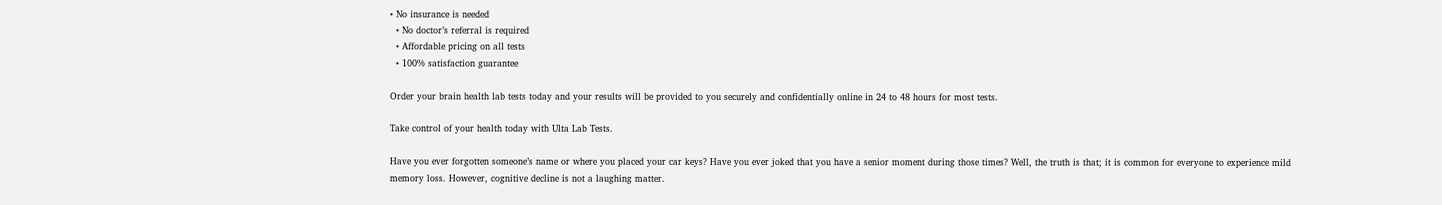• No insurance is needed
  • No doctor’s referral is required
  • Affordable pricing on all tests
  • 100% satisfaction guarantee

Order your brain health lab tests today and your results will be provided to you securely and confidentially online in 24 to 48 hours for most tests.

Take control of your health today with Ulta Lab Tests.

Have you ever forgotten someone’s name or where you placed your car keys? Have you ever joked that you have a senior moment during those times? Well, the truth is that; it is common for everyone to experience mild memory loss. However, cognitive decline is not a laughing matter.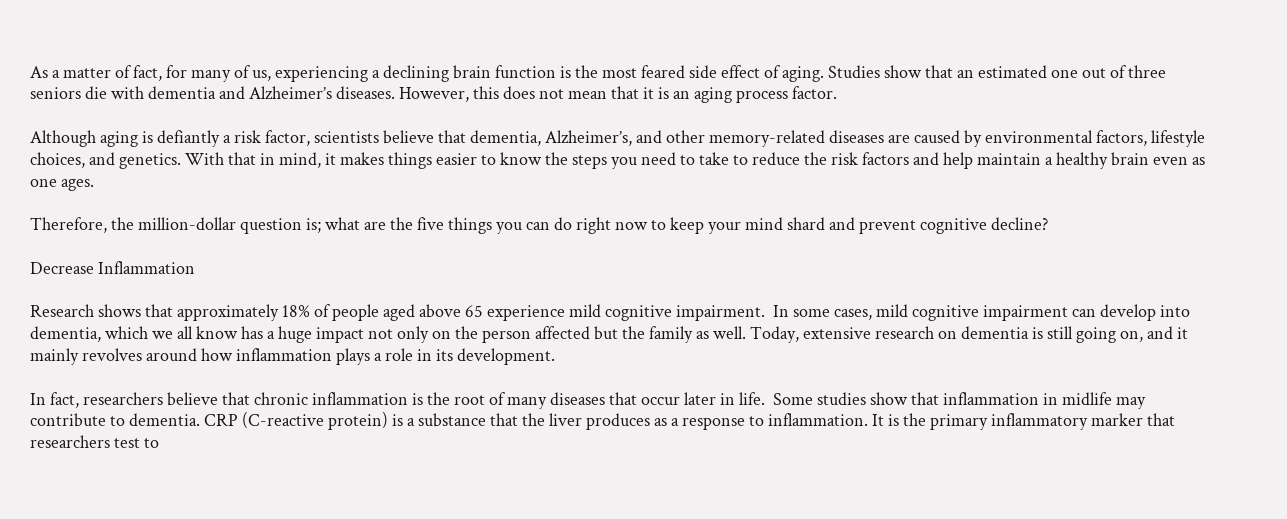As a matter of fact, for many of us, experiencing a declining brain function is the most feared side effect of aging. Studies show that an estimated one out of three seniors die with dementia and Alzheimer’s diseases. However, this does not mean that it is an aging process factor.

Although aging is defiantly a risk factor, scientists believe that dementia, Alzheimer’s, and other memory-related diseases are caused by environmental factors, lifestyle choices, and genetics. With that in mind, it makes things easier to know the steps you need to take to reduce the risk factors and help maintain a healthy brain even as one ages.

Therefore, the million-dollar question is; what are the five things you can do right now to keep your mind shard and prevent cognitive decline?

Decrease Inflammation

Research shows that approximately 18% of people aged above 65 experience mild cognitive impairment.  In some cases, mild cognitive impairment can develop into dementia, which we all know has a huge impact not only on the person affected but the family as well. Today, extensive research on dementia is still going on, and it mainly revolves around how inflammation plays a role in its development.

In fact, researchers believe that chronic inflammation is the root of many diseases that occur later in life.  Some studies show that inflammation in midlife may contribute to dementia. CRP (C-reactive protein) is a substance that the liver produces as a response to inflammation. It is the primary inflammatory marker that researchers test to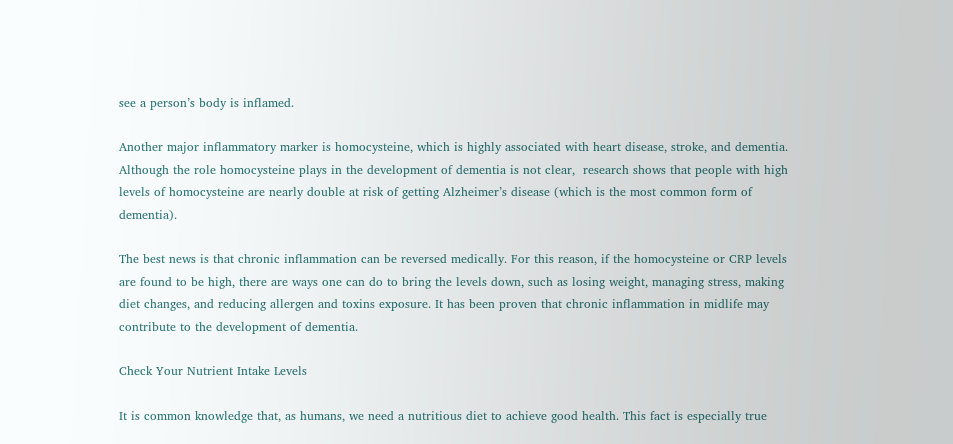see a person’s body is inflamed.

Another major inflammatory marker is homocysteine, which is highly associated with heart disease, stroke, and dementia. Although the role homocysteine plays in the development of dementia is not clear,  research shows that people with high levels of homocysteine are nearly double at risk of getting Alzheimer’s disease (which is the most common form of dementia).

The best news is that chronic inflammation can be reversed medically. For this reason, if the homocysteine or CRP levels are found to be high, there are ways one can do to bring the levels down, such as losing weight, managing stress, making diet changes, and reducing allergen and toxins exposure. It has been proven that chronic inflammation in midlife may contribute to the development of dementia.

Check Your Nutrient Intake Levels

It is common knowledge that, as humans, we need a nutritious diet to achieve good health. This fact is especially true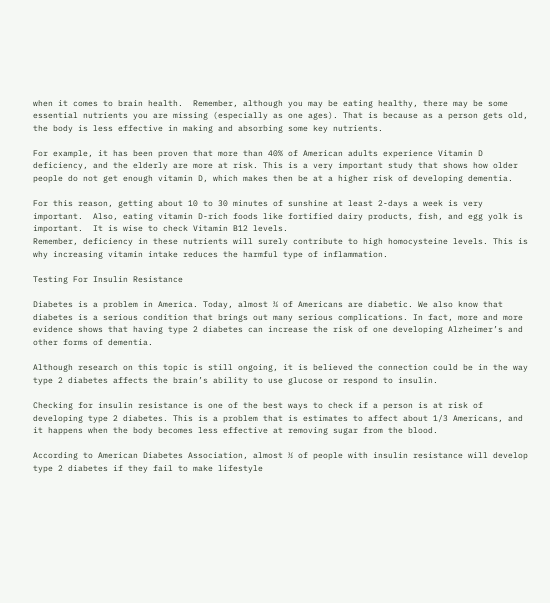when it comes to brain health.  Remember, although you may be eating healthy, there may be some essential nutrients you are missing (especially as one ages). That is because as a person gets old, the body is less effective in making and absorbing some key nutrients.

For example, it has been proven that more than 40% of American adults experience Vitamin D deficiency, and the elderly are more at risk. This is a very important study that shows how older people do not get enough vitamin D, which makes then be at a higher risk of developing dementia.

For this reason, getting about 10 to 30 minutes of sunshine at least 2-days a week is very important.  Also, eating vitamin D-rich foods like fortified dairy products, fish, and egg yolk is important.  It is wise to check Vitamin B12 levels.
Remember, deficiency in these nutrients will surely contribute to high homocysteine levels. This is why increasing vitamin intake reduces the harmful type of inflammation.

Testing For Insulin Resistance

Diabetes is a problem in America. Today, almost ¾ of Americans are diabetic. We also know that diabetes is a serious condition that brings out many serious complications. In fact, more and more evidence shows that having type 2 diabetes can increase the risk of one developing Alzheimer’s and other forms of dementia.

Although research on this topic is still ongoing, it is believed the connection could be in the way type 2 diabetes affects the brain’s ability to use glucose or respond to insulin.

Checking for insulin resistance is one of the best ways to check if a person is at risk of developing type 2 diabetes. This is a problem that is estimates to affect about 1/3 Americans, and it happens when the body becomes less effective at removing sugar from the blood.

According to American Diabetes Association, almost ½ of people with insulin resistance will develop type 2 diabetes if they fail to make lifestyle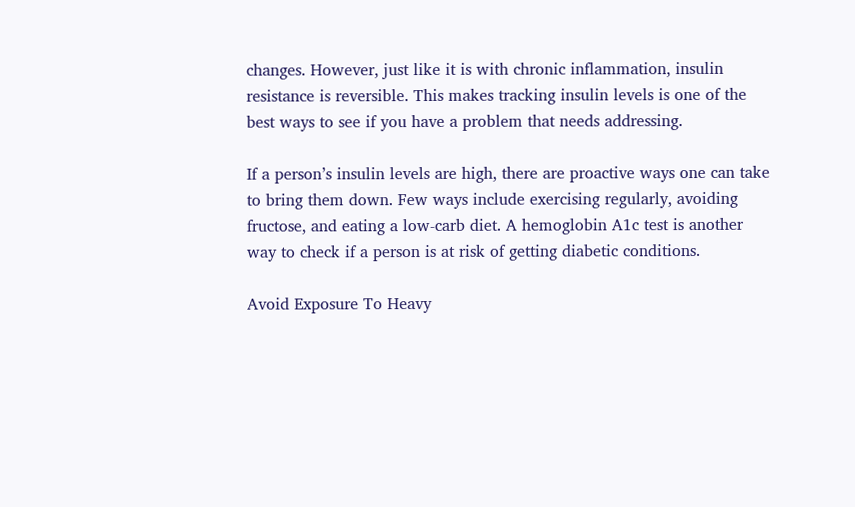changes. However, just like it is with chronic inflammation, insulin resistance is reversible. This makes tracking insulin levels is one of the best ways to see if you have a problem that needs addressing.

If a person’s insulin levels are high, there are proactive ways one can take to bring them down. Few ways include exercising regularly, avoiding fructose, and eating a low-carb diet. A hemoglobin A1c test is another way to check if a person is at risk of getting diabetic conditions.

Avoid Exposure To Heavy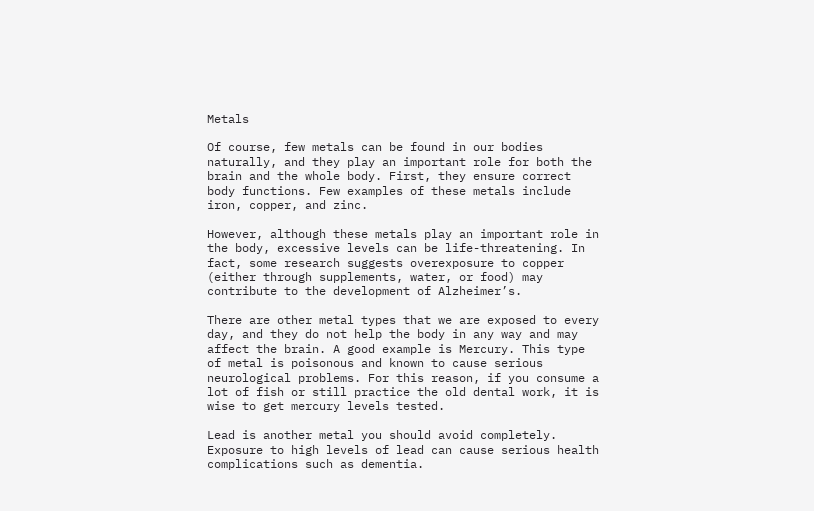Metals

Of course, few metals can be found in our bodies naturally, and they play an important role for both the brain and the whole body. First, they ensure correct body functions. Few examples of these metals include iron, copper, and zinc.

However, although these metals play an important role in the body, excessive levels can be life-threatening. In fact, some research suggests overexposure to copper (either through supplements, water, or food) may contribute to the development of Alzheimer’s.

There are other metal types that we are exposed to every day, and they do not help the body in any way and may affect the brain. A good example is Mercury. This type of metal is poisonous and known to cause serious neurological problems. For this reason, if you consume a lot of fish or still practice the old dental work, it is wise to get mercury levels tested.

Lead is another metal you should avoid completely. Exposure to high levels of lead can cause serious health complications such as dementia.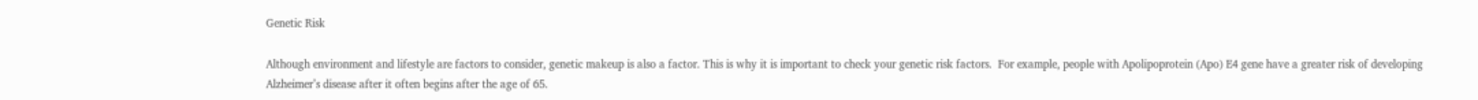Genetic Risk

Although environment and lifestyle are factors to consider, genetic makeup is also a factor. This is why it is important to check your genetic risk factors.  For example, people with Apolipoprotein (Apo) E4 gene have a greater risk of developing Alzheimer’s disease after it often begins after the age of 65.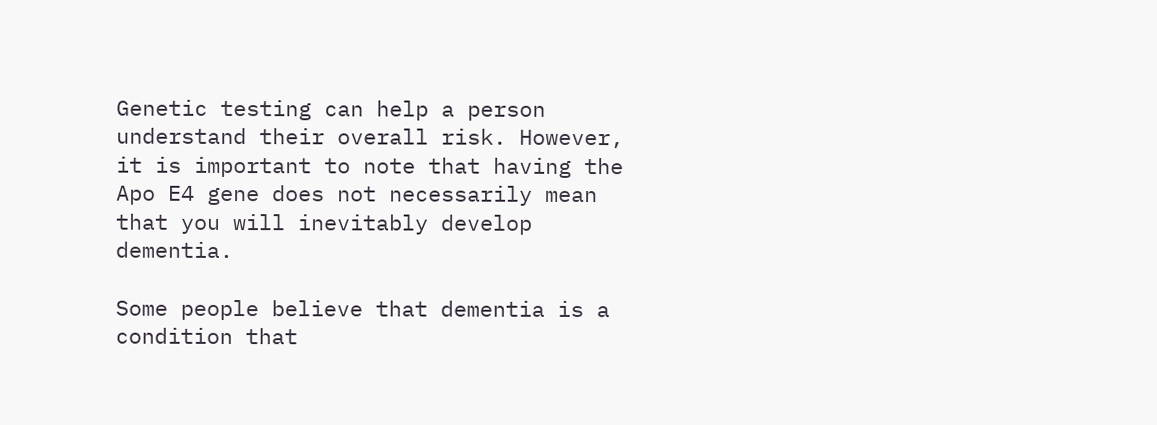Genetic testing can help a person understand their overall risk. However, it is important to note that having the Apo E4 gene does not necessarily mean that you will inevitably develop dementia.

Some people believe that dementia is a condition that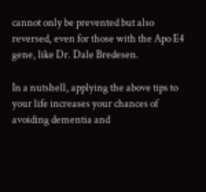cannot only be prevented but also reversed, even for those with the Apo E4 gene, like Dr. Dale Bredesen.

In a nutshell, applying the above tips to your life increases your chances of avoiding dementia and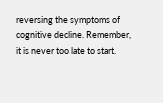reversing the symptoms of cognitive decline. Remember, it is never too late to start.